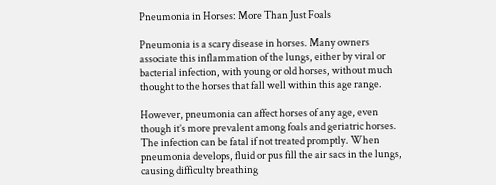Pneumonia in Horses: More Than Just Foals

Pneumonia is a scary disease in horses. Many owners associate this inflammation of the lungs, either by viral or bacterial infection, with young or old horses, without much thought to the horses that fall well within this age range.

However, pneumonia can affect horses of any age, even though it’s more prevalent among foals and geriatric horses. The infection can be fatal if not treated promptly. When pneumonia develops, fluid or pus fill the air sacs in the lungs, causing difficulty breathing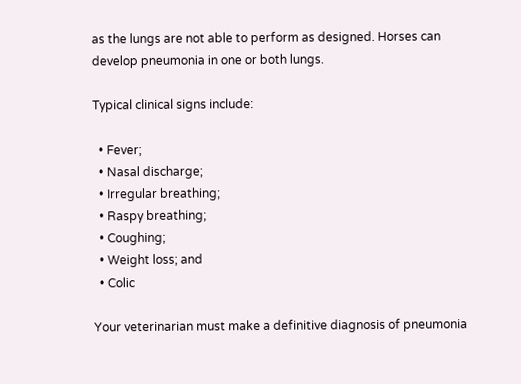as the lungs are not able to perform as designed. Horses can develop pneumonia in one or both lungs.

Typical clinical signs include:

  • Fever;
  • Nasal discharge;
  • Irregular breathing;
  • Raspy breathing;
  • Coughing;
  • Weight loss; and
  • Colic

Your veterinarian must make a definitive diagnosis of pneumonia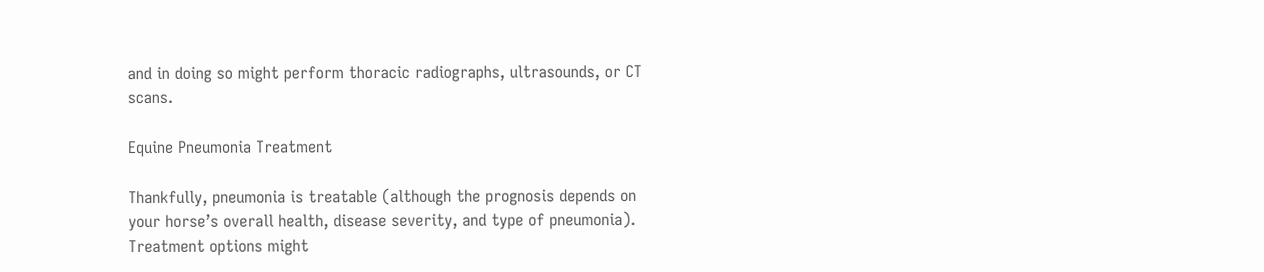and in doing so might perform thoracic radiographs, ultrasounds, or CT scans.

Equine Pneumonia Treatment

Thankfully, pneumonia is treatable (although the prognosis depends on your horse’s overall health, disease severity, and type of pneumonia). Treatment options might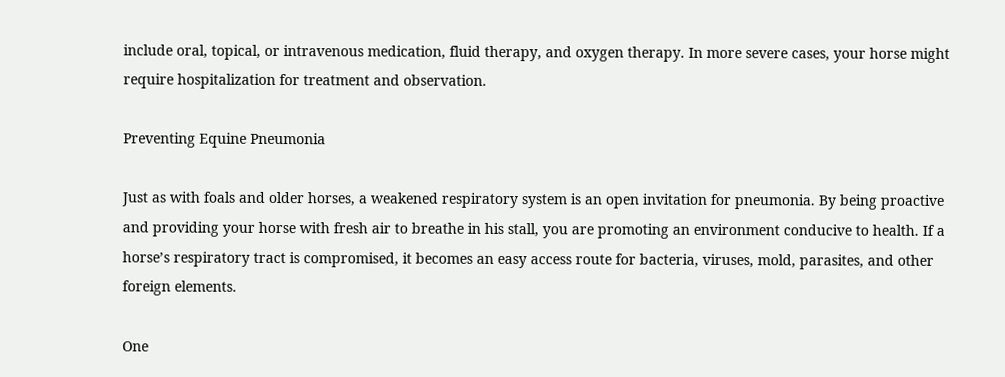include oral, topical, or intravenous medication, fluid therapy, and oxygen therapy. In more severe cases, your horse might require hospitalization for treatment and observation.

Preventing Equine Pneumonia

Just as with foals and older horses, a weakened respiratory system is an open invitation for pneumonia. By being proactive and providing your horse with fresh air to breathe in his stall, you are promoting an environment conducive to health. If a horse’s respiratory tract is compromised, it becomes an easy access route for bacteria, viruses, mold, parasites, and other foreign elements.

One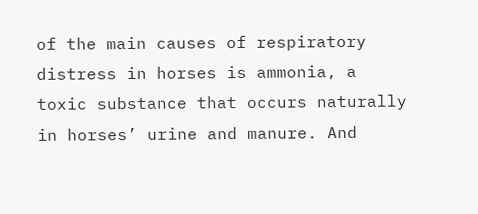of the main causes of respiratory distress in horses is ammonia, a toxic substance that occurs naturally in horses’ urine and manure. And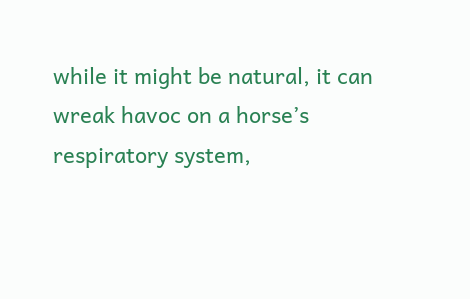while it might be natural, it can wreak havoc on a horse’s respiratory system,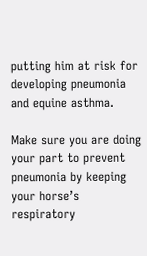putting him at risk for developing pneumonia and equine asthma.

Make sure you are doing your part to prevent pneumonia by keeping your horse’s respiratory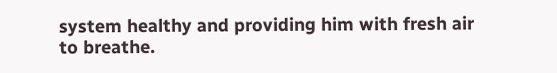system healthy and providing him with fresh air to breathe.